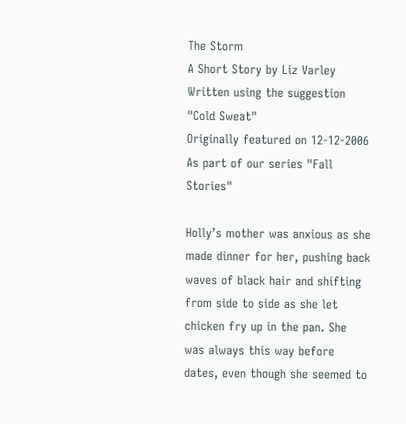The Storm
A Short Story by Liz Varley
Written using the suggestion "Cold Sweat"
Originally featured on 12-12-2006
As part of our series "Fall Stories"

Holly’s mother was anxious as she made dinner for her, pushing back waves of black hair and shifting from side to side as she let chicken fry up in the pan. She was always this way before dates, even though she seemed to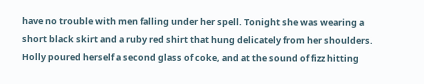have no trouble with men falling under her spell. Tonight she was wearing a short black skirt and a ruby red shirt that hung delicately from her shoulders. Holly poured herself a second glass of coke, and at the sound of fizz hitting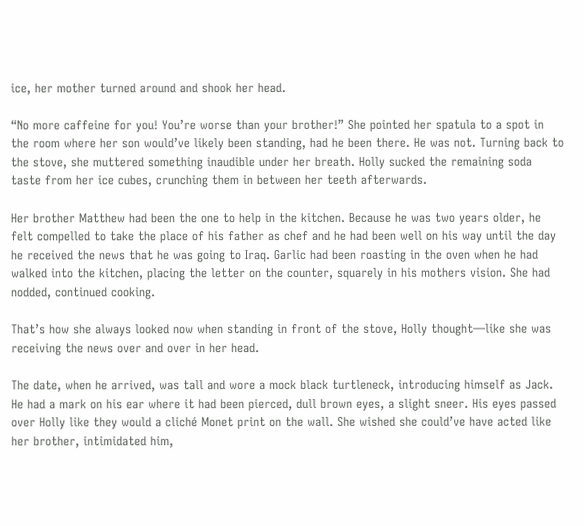ice, her mother turned around and shook her head.

“No more caffeine for you! You’re worse than your brother!” She pointed her spatula to a spot in the room where her son would’ve likely been standing, had he been there. He was not. Turning back to the stove, she muttered something inaudible under her breath. Holly sucked the remaining soda taste from her ice cubes, crunching them in between her teeth afterwards.

Her brother Matthew had been the one to help in the kitchen. Because he was two years older, he felt compelled to take the place of his father as chef and he had been well on his way until the day he received the news that he was going to Iraq. Garlic had been roasting in the oven when he had walked into the kitchen, placing the letter on the counter, squarely in his mothers vision. She had nodded, continued cooking.

That’s how she always looked now when standing in front of the stove, Holly thought—like she was receiving the news over and over in her head.

The date, when he arrived, was tall and wore a mock black turtleneck, introducing himself as Jack. He had a mark on his ear where it had been pierced, dull brown eyes, a slight sneer. His eyes passed over Holly like they would a cliché Monet print on the wall. She wished she could’ve have acted like her brother, intimidated him,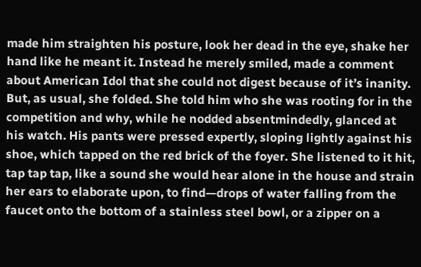made him straighten his posture, look her dead in the eye, shake her hand like he meant it. Instead he merely smiled, made a comment about American Idol that she could not digest because of it’s inanity. But, as usual, she folded. She told him who she was rooting for in the competition and why, while he nodded absentmindedly, glanced at his watch. His pants were pressed expertly, sloping lightly against his shoe, which tapped on the red brick of the foyer. She listened to it hit, tap tap tap, like a sound she would hear alone in the house and strain her ears to elaborate upon, to find—drops of water falling from the faucet onto the bottom of a stainless steel bowl, or a zipper on a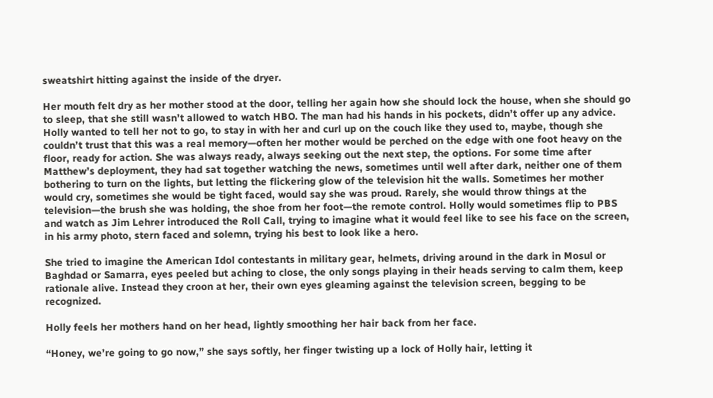sweatshirt hitting against the inside of the dryer.

Her mouth felt dry as her mother stood at the door, telling her again how she should lock the house, when she should go to sleep, that she still wasn’t allowed to watch HBO. The man had his hands in his pockets, didn’t offer up any advice. Holly wanted to tell her not to go, to stay in with her and curl up on the couch like they used to, maybe, though she couldn’t trust that this was a real memory—often her mother would be perched on the edge with one foot heavy on the floor, ready for action. She was always ready, always seeking out the next step, the options. For some time after Matthew’s deployment, they had sat together watching the news, sometimes until well after dark, neither one of them bothering to turn on the lights, but letting the flickering glow of the television hit the walls. Sometimes her mother would cry, sometimes she would be tight faced, would say she was proud. Rarely, she would throw things at the television—the brush she was holding, the shoe from her foot—the remote control. Holly would sometimes flip to PBS and watch as Jim Lehrer introduced the Roll Call, trying to imagine what it would feel like to see his face on the screen, in his army photo, stern faced and solemn, trying his best to look like a hero.

She tried to imagine the American Idol contestants in military gear, helmets, driving around in the dark in Mosul or Baghdad or Samarra, eyes peeled but aching to close, the only songs playing in their heads serving to calm them, keep rationale alive. Instead they croon at her, their own eyes gleaming against the television screen, begging to be recognized.

Holly feels her mothers hand on her head, lightly smoothing her hair back from her face.

“Honey, we’re going to go now,” she says softly, her finger twisting up a lock of Holly hair, letting it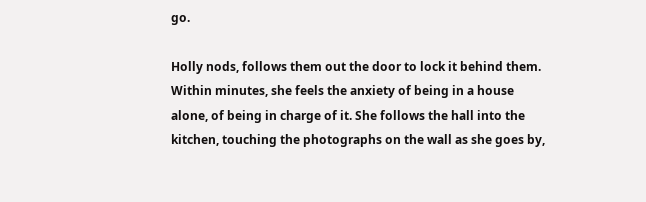go.

Holly nods, follows them out the door to lock it behind them. Within minutes, she feels the anxiety of being in a house alone, of being in charge of it. She follows the hall into the kitchen, touching the photographs on the wall as she goes by,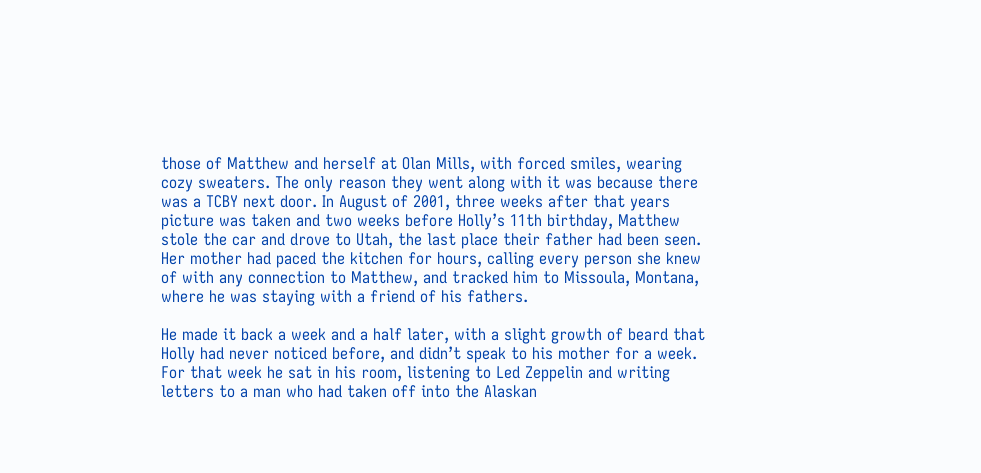those of Matthew and herself at Olan Mills, with forced smiles, wearing cozy sweaters. The only reason they went along with it was because there was a TCBY next door. In August of 2001, three weeks after that years picture was taken and two weeks before Holly’s 11th birthday, Matthew stole the car and drove to Utah, the last place their father had been seen. Her mother had paced the kitchen for hours, calling every person she knew of with any connection to Matthew, and tracked him to Missoula, Montana, where he was staying with a friend of his fathers.

He made it back a week and a half later, with a slight growth of beard that Holly had never noticed before, and didn’t speak to his mother for a week. For that week he sat in his room, listening to Led Zeppelin and writing letters to a man who had taken off into the Alaskan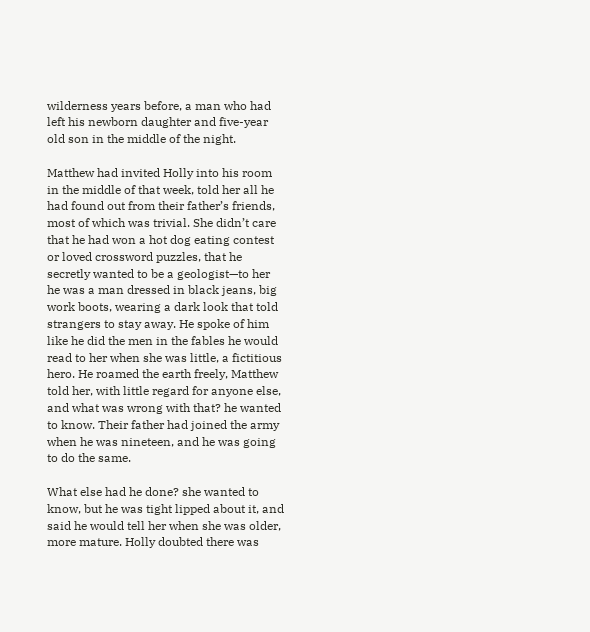wilderness years before, a man who had left his newborn daughter and five-year old son in the middle of the night.

Matthew had invited Holly into his room in the middle of that week, told her all he had found out from their father’s friends, most of which was trivial. She didn’t care that he had won a hot dog eating contest or loved crossword puzzles, that he secretly wanted to be a geologist—to her he was a man dressed in black jeans, big work boots, wearing a dark look that told strangers to stay away. He spoke of him like he did the men in the fables he would read to her when she was little, a fictitious hero. He roamed the earth freely, Matthew told her, with little regard for anyone else, and what was wrong with that? he wanted to know. Their father had joined the army when he was nineteen, and he was going to do the same.

What else had he done? she wanted to know, but he was tight lipped about it, and said he would tell her when she was older, more mature. Holly doubted there was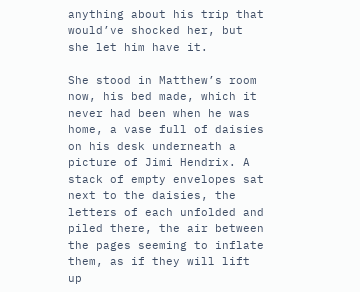anything about his trip that would’ve shocked her, but she let him have it.

She stood in Matthew’s room now, his bed made, which it never had been when he was home, a vase full of daisies on his desk underneath a picture of Jimi Hendrix. A stack of empty envelopes sat next to the daisies, the letters of each unfolded and piled there, the air between the pages seeming to inflate them, as if they will lift up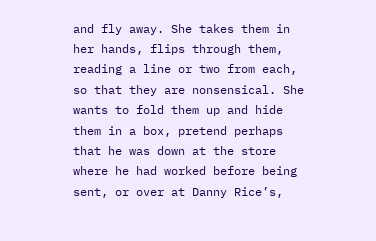and fly away. She takes them in her hands, flips through them, reading a line or two from each, so that they are nonsensical. She wants to fold them up and hide them in a box, pretend perhaps that he was down at the store where he had worked before being sent, or over at Danny Rice’s,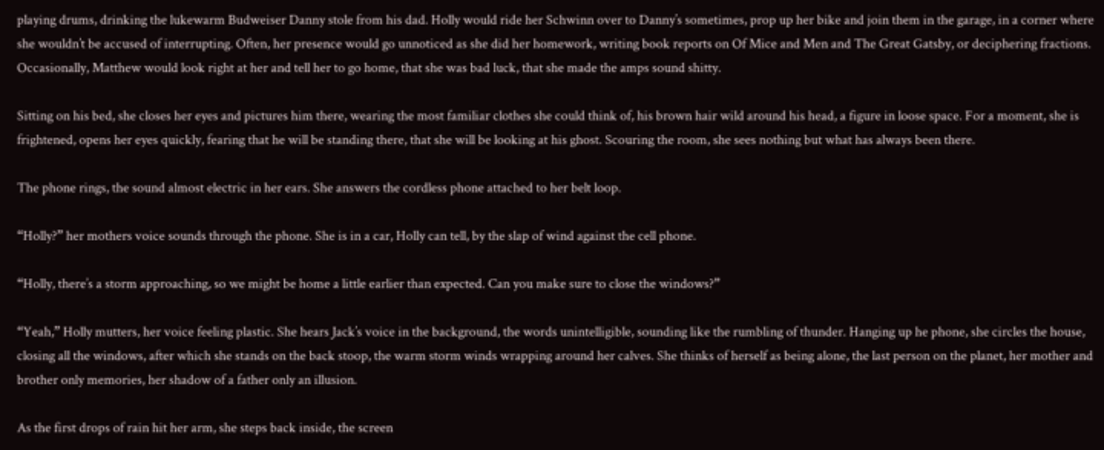playing drums, drinking the lukewarm Budweiser Danny stole from his dad. Holly would ride her Schwinn over to Danny’s sometimes, prop up her bike and join them in the garage, in a corner where she wouldn’t be accused of interrupting. Often, her presence would go unnoticed as she did her homework, writing book reports on Of Mice and Men and The Great Gatsby, or deciphering fractions. Occasionally, Matthew would look right at her and tell her to go home, that she was bad luck, that she made the amps sound shitty.

Sitting on his bed, she closes her eyes and pictures him there, wearing the most familiar clothes she could think of, his brown hair wild around his head, a figure in loose space. For a moment, she is frightened, opens her eyes quickly, fearing that he will be standing there, that she will be looking at his ghost. Scouring the room, she sees nothing but what has always been there.

The phone rings, the sound almost electric in her ears. She answers the cordless phone attached to her belt loop.

“Holly?” her mothers voice sounds through the phone. She is in a car, Holly can tell, by the slap of wind against the cell phone.

“Holly, there’s a storm approaching, so we might be home a little earlier than expected. Can you make sure to close the windows?”

“Yeah,” Holly mutters, her voice feeling plastic. She hears Jack’s voice in the background, the words unintelligible, sounding like the rumbling of thunder. Hanging up he phone, she circles the house, closing all the windows, after which she stands on the back stoop, the warm storm winds wrapping around her calves. She thinks of herself as being alone, the last person on the planet, her mother and brother only memories, her shadow of a father only an illusion.

As the first drops of rain hit her arm, she steps back inside, the screen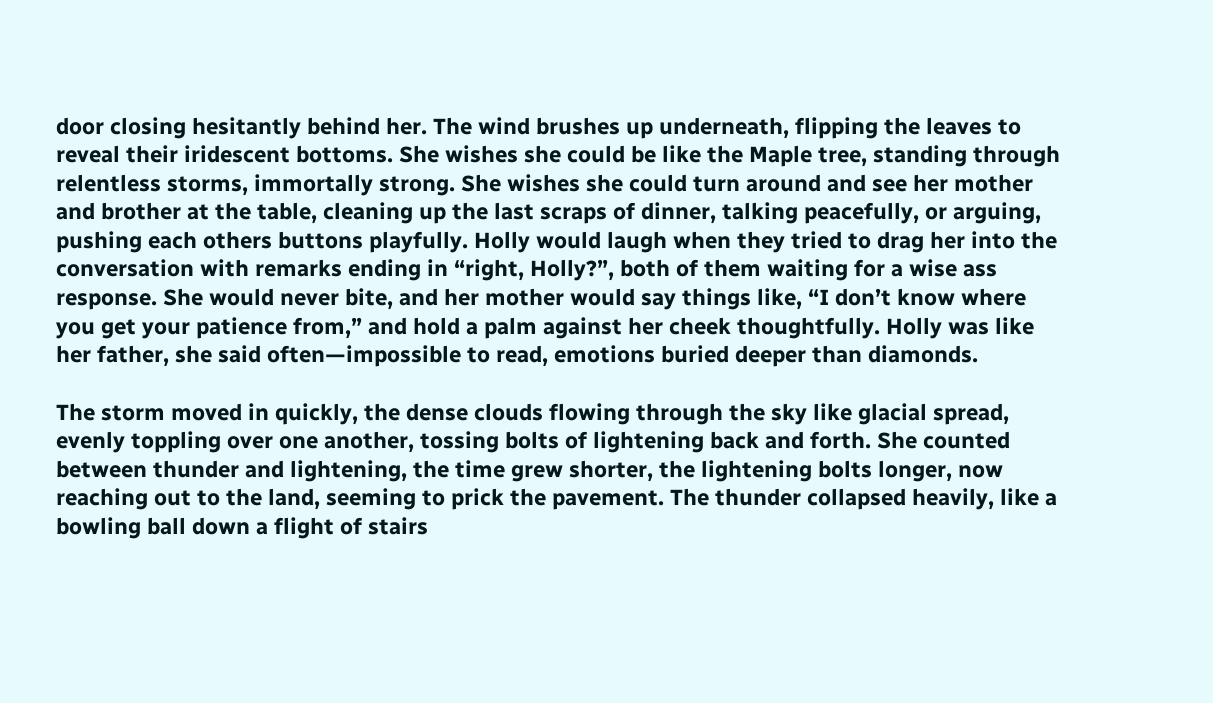door closing hesitantly behind her. The wind brushes up underneath, flipping the leaves to reveal their iridescent bottoms. She wishes she could be like the Maple tree, standing through relentless storms, immortally strong. She wishes she could turn around and see her mother and brother at the table, cleaning up the last scraps of dinner, talking peacefully, or arguing, pushing each others buttons playfully. Holly would laugh when they tried to drag her into the conversation with remarks ending in “right, Holly?”, both of them waiting for a wise ass response. She would never bite, and her mother would say things like, “I don’t know where you get your patience from,” and hold a palm against her cheek thoughtfully. Holly was like her father, she said often—impossible to read, emotions buried deeper than diamonds.

The storm moved in quickly, the dense clouds flowing through the sky like glacial spread, evenly toppling over one another, tossing bolts of lightening back and forth. She counted between thunder and lightening, the time grew shorter, the lightening bolts longer, now reaching out to the land, seeming to prick the pavement. The thunder collapsed heavily, like a bowling ball down a flight of stairs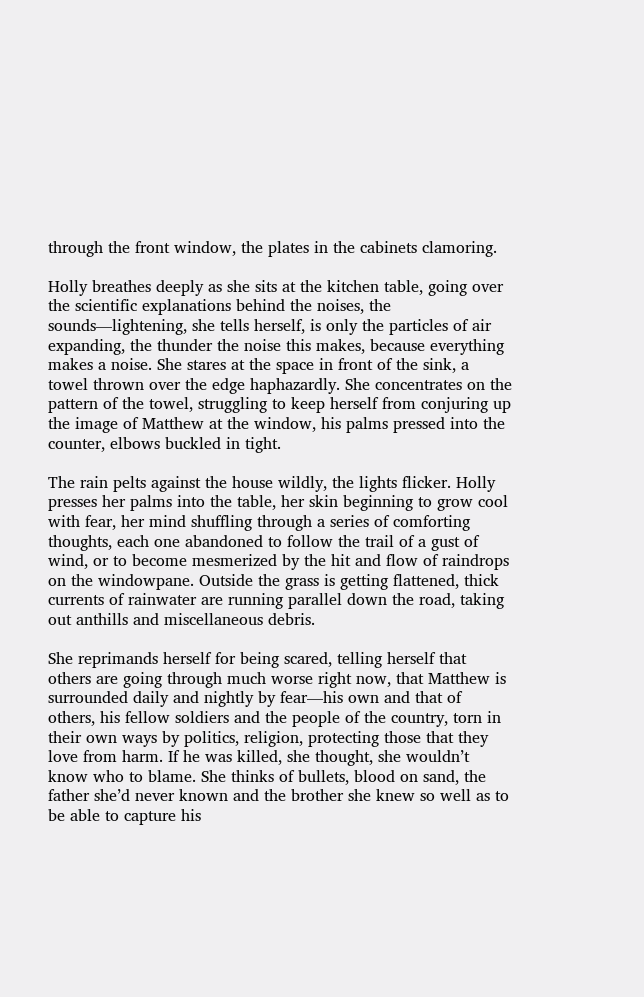through the front window, the plates in the cabinets clamoring.

Holly breathes deeply as she sits at the kitchen table, going over the scientific explanations behind the noises, the sounds—lightening, she tells herself, is only the particles of air expanding, the thunder the noise this makes, because everything makes a noise. She stares at the space in front of the sink, a towel thrown over the edge haphazardly. She concentrates on the pattern of the towel, struggling to keep herself from conjuring up the image of Matthew at the window, his palms pressed into the counter, elbows buckled in tight.

The rain pelts against the house wildly, the lights flicker. Holly presses her palms into the table, her skin beginning to grow cool with fear, her mind shuffling through a series of comforting thoughts, each one abandoned to follow the trail of a gust of wind, or to become mesmerized by the hit and flow of raindrops on the windowpane. Outside the grass is getting flattened, thick currents of rainwater are running parallel down the road, taking out anthills and miscellaneous debris.

She reprimands herself for being scared, telling herself that others are going through much worse right now, that Matthew is surrounded daily and nightly by fear—his own and that of others, his fellow soldiers and the people of the country, torn in their own ways by politics, religion, protecting those that they love from harm. If he was killed, she thought, she wouldn’t know who to blame. She thinks of bullets, blood on sand, the father she’d never known and the brother she knew so well as to be able to capture his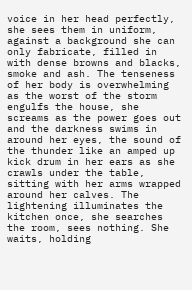voice in her head perfectly, she sees them in uniform, against a background she can only fabricate, filled in with dense browns and blacks, smoke and ash. The tenseness of her body is overwhelming as the worst of the storm engulfs the house, she screams as the power goes out and the darkness swims in around her eyes, the sound of the thunder like an amped up kick drum in her ears as she crawls under the table, sitting with her arms wrapped around her calves. The lightening illuminates the kitchen once, she searches the room, sees nothing. She waits, holding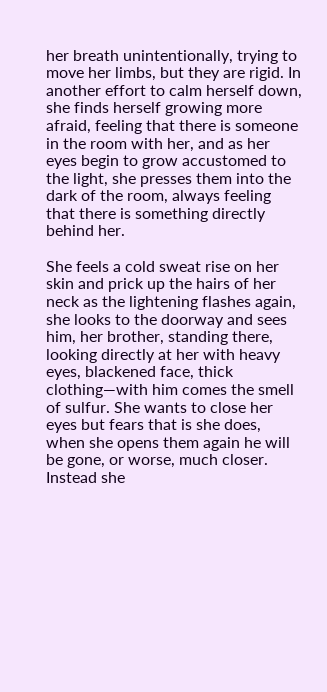her breath unintentionally, trying to move her limbs, but they are rigid. In another effort to calm herself down, she finds herself growing more afraid, feeling that there is someone in the room with her, and as her eyes begin to grow accustomed to the light, she presses them into the dark of the room, always feeling that there is something directly behind her.

She feels a cold sweat rise on her skin and prick up the hairs of her neck as the lightening flashes again, she looks to the doorway and sees him, her brother, standing there, looking directly at her with heavy eyes, blackened face, thick clothing—with him comes the smell of sulfur. She wants to close her eyes but fears that is she does, when she opens them again he will be gone, or worse, much closer. Instead she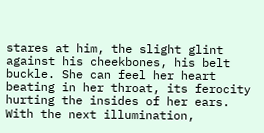stares at him, the slight glint against his cheekbones, his belt buckle. She can feel her heart beating in her throat, its ferocity hurting the insides of her ears. With the next illumination,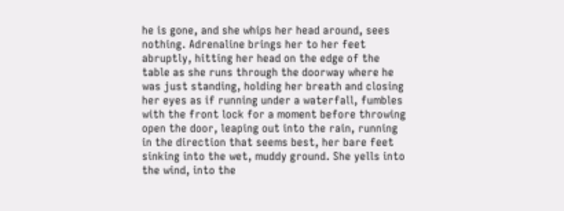he is gone, and she whips her head around, sees nothing. Adrenaline brings her to her feet abruptly, hitting her head on the edge of the table as she runs through the doorway where he was just standing, holding her breath and closing her eyes as if running under a waterfall, fumbles with the front lock for a moment before throwing open the door, leaping out into the rain, running in the direction that seems best, her bare feet sinking into the wet, muddy ground. She yells into the wind, into the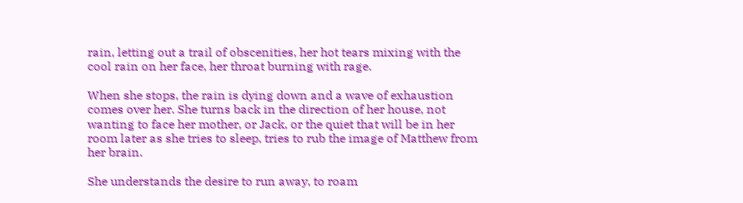rain, letting out a trail of obscenities, her hot tears mixing with the cool rain on her face, her throat burning with rage.

When she stops, the rain is dying down and a wave of exhaustion comes over her. She turns back in the direction of her house, not wanting to face her mother, or Jack, or the quiet that will be in her room later as she tries to sleep, tries to rub the image of Matthew from her brain.

She understands the desire to run away, to roam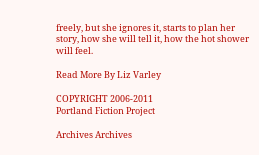freely, but she ignores it, starts to plan her story, how she will tell it, how the hot shower will feel.

Read More By Liz Varley

COPYRIGHT 2006-2011
Portland Fiction Project

Archives Archives